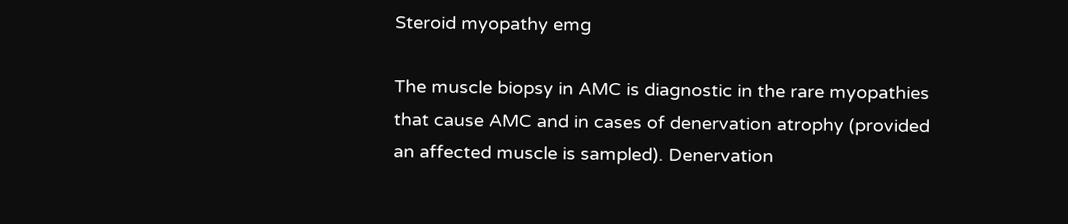Steroid myopathy emg

The muscle biopsy in AMC is diagnostic in the rare myopathies that cause AMC and in cases of denervation atrophy (provided an affected muscle is sampled). Denervation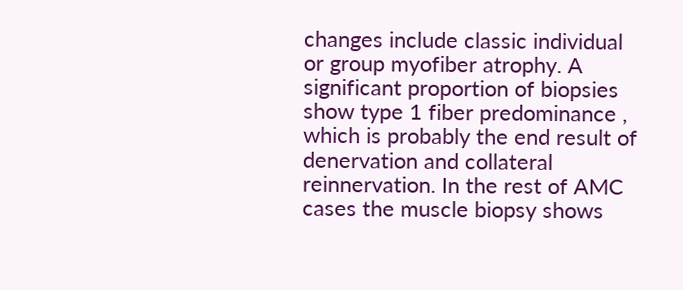changes include classic individual or group myofiber atrophy. A significant proportion of biopsies show type 1 fiber predominance , which is probably the end result of denervation and collateral reinnervation. In the rest of AMC cases the muscle biopsy shows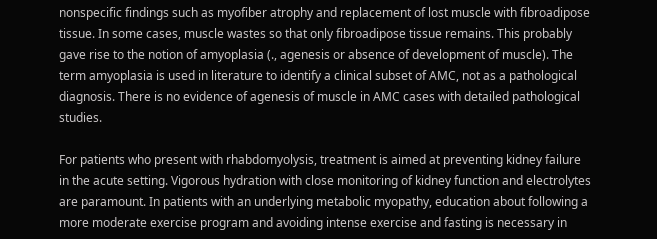nonspecific findings such as myofiber atrophy and replacement of lost muscle with fibroadipose tissue. In some cases, muscle wastes so that only fibroadipose tissue remains. This probably gave rise to the notion of amyoplasia (., agenesis or absence of development of muscle). The term amyoplasia is used in literature to identify a clinical subset of AMC, not as a pathological diagnosis. There is no evidence of agenesis of muscle in AMC cases with detailed pathological studies.

For patients who present with rhabdomyolysis, treatment is aimed at preventing kidney failure in the acute setting. Vigorous hydration with close monitoring of kidney function and electrolytes are paramount. In patients with an underlying metabolic myopathy, education about following a more moderate exercise program and avoiding intense exercise and fasting is necessary in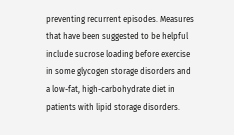preventing recurrent episodes. Measures that have been suggested to be helpful include sucrose loading before exercise in some glycogen storage disorders and a low-fat, high-carbohydrate diet in patients with lipid storage disorders.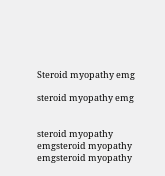Steroid myopathy emg

steroid myopathy emg


steroid myopathy emgsteroid myopathy emgsteroid myopathy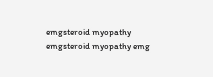emgsteroid myopathy emgsteroid myopathy emg